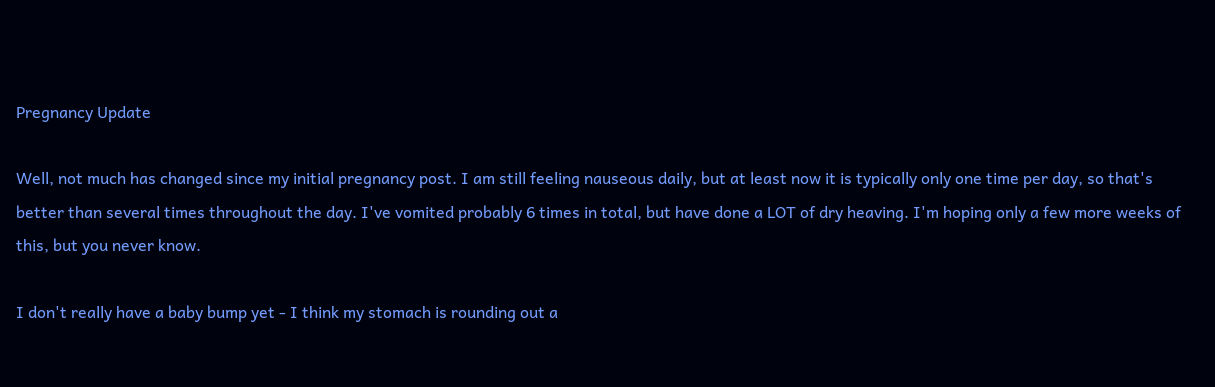Pregnancy Update

Well, not much has changed since my initial pregnancy post. I am still feeling nauseous daily, but at least now it is typically only one time per day, so that's better than several times throughout the day. I've vomited probably 6 times in total, but have done a LOT of dry heaving. I'm hoping only a few more weeks of this, but you never know.

I don't really have a baby bump yet - I think my stomach is rounding out a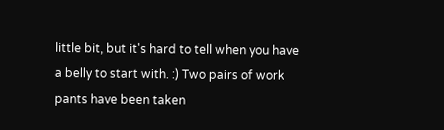little bit, but it's hard to tell when you have a belly to start with. :) Two pairs of work pants have been taken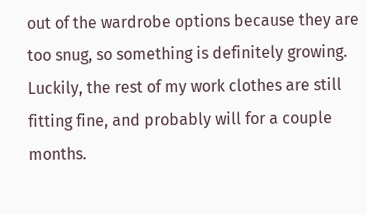out of the wardrobe options because they are too snug, so something is definitely growing. Luckily, the rest of my work clothes are still fitting fine, and probably will for a couple months.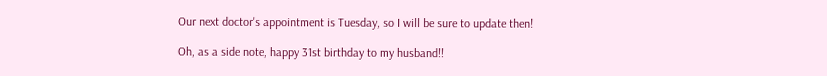Our next doctor's appointment is Tuesday, so I will be sure to update then!

Oh, as a side note, happy 31st birthday to my husband!!